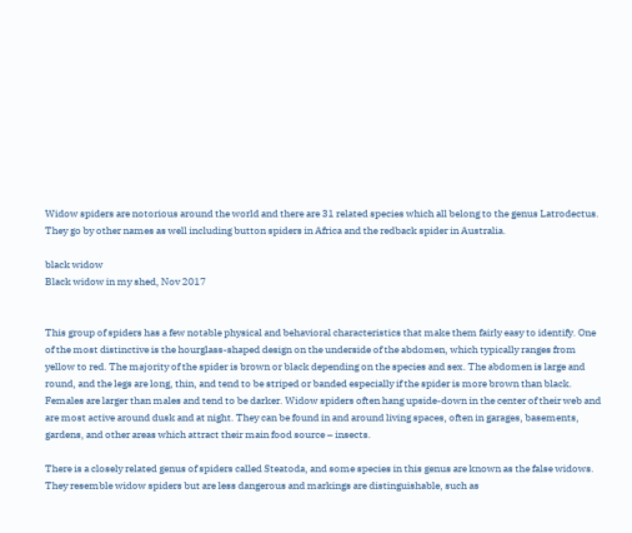Widow spiders are notorious around the world and there are 31 related species which all belong to the genus Latrodectus. They go by other names as well including button spiders in Africa and the redback spider in Australia.

black widow
Black widow in my shed, Nov 2017


This group of spiders has a few notable physical and behavioral characteristics that make them fairly easy to identify. One of the most distinctive is the hourglass-shaped design on the underside of the abdomen, which typically ranges from yellow to red. The majority of the spider is brown or black depending on the species and sex. The abdomen is large and round, and the legs are long, thin, and tend to be striped or banded especially if the spider is more brown than black. Females are larger than males and tend to be darker. Widow spiders often hang upside-down in the center of their web and are most active around dusk and at night. They can be found in and around living spaces, often in garages, basements, gardens, and other areas which attract their main food source – insects.

There is a closely related genus of spiders called Steatoda, and some species in this genus are known as the false widows. They resemble widow spiders but are less dangerous and markings are distinguishable, such as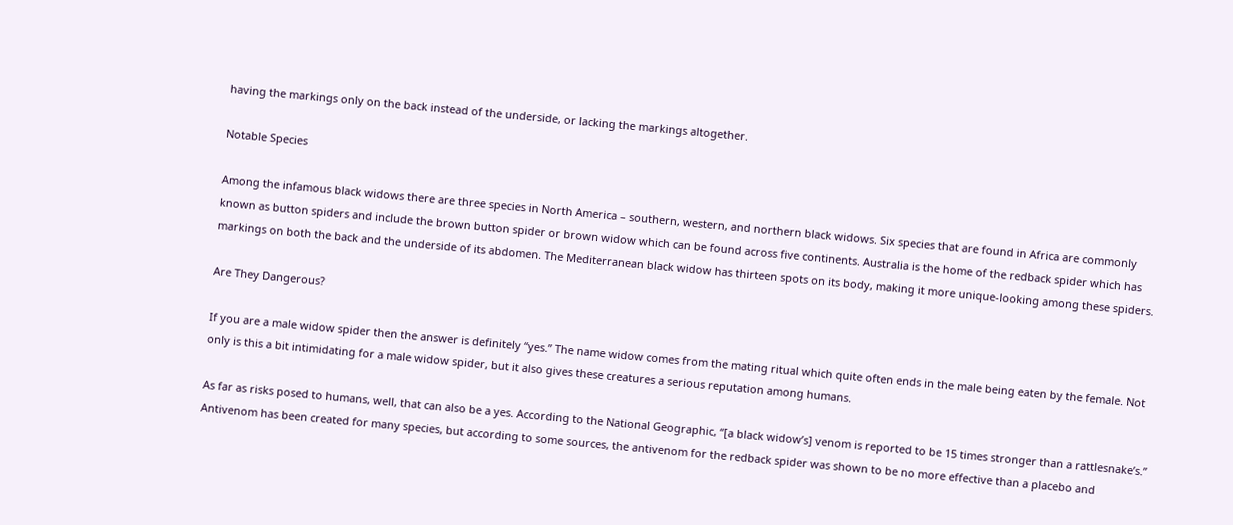having the markings only on the back instead of the underside, or lacking the markings altogether.

Notable Species

Among the infamous black widows there are three species in North America – southern, western, and northern black widows. Six species that are found in Africa are commonly known as button spiders and include the brown button spider or brown widow which can be found across five continents. Australia is the home of the redback spider which has markings on both the back and the underside of its abdomen. The Mediterranean black widow has thirteen spots on its body, making it more unique-looking among these spiders.

Are They Dangerous?

If you are a male widow spider then the answer is definitely “yes.” The name widow comes from the mating ritual which quite often ends in the male being eaten by the female. Not only is this a bit intimidating for a male widow spider, but it also gives these creatures a serious reputation among humans.

As far as risks posed to humans, well, that can also be a yes. According to the National Geographic, “[a black widow’s] venom is reported to be 15 times stronger than a rattlesnake’s.” Antivenom has been created for many species, but according to some sources, the antivenom for the redback spider was shown to be no more effective than a placebo and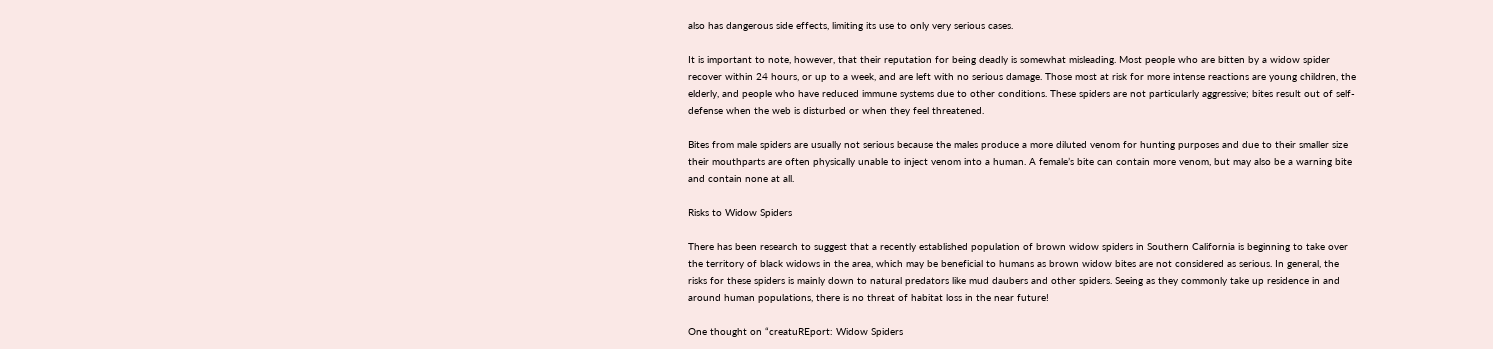also has dangerous side effects, limiting its use to only very serious cases.

It is important to note, however, that their reputation for being deadly is somewhat misleading. Most people who are bitten by a widow spider recover within 24 hours, or up to a week, and are left with no serious damage. Those most at risk for more intense reactions are young children, the elderly, and people who have reduced immune systems due to other conditions. These spiders are not particularly aggressive; bites result out of self-defense when the web is disturbed or when they feel threatened.

Bites from male spiders are usually not serious because the males produce a more diluted venom for hunting purposes and due to their smaller size their mouthparts are often physically unable to inject venom into a human. A female’s bite can contain more venom, but may also be a warning bite and contain none at all.

Risks to Widow Spiders

There has been research to suggest that a recently established population of brown widow spiders in Southern California is beginning to take over the territory of black widows in the area, which may be beneficial to humans as brown widow bites are not considered as serious. In general, the risks for these spiders is mainly down to natural predators like mud daubers and other spiders. Seeing as they commonly take up residence in and around human populations, there is no threat of habitat loss in the near future!

One thought on “creatuREport: Widow Spiders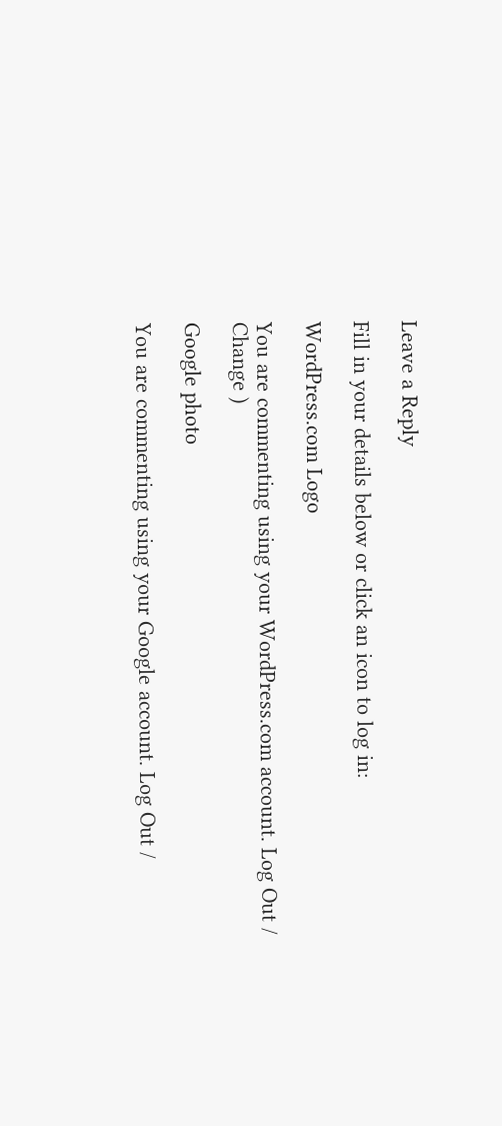Leave a Reply

Fill in your details below or click an icon to log in:

WordPress.com Logo

You are commenting using your WordPress.com account. Log Out /  Change )

Google photo

You are commenting using your Google account. Log Out /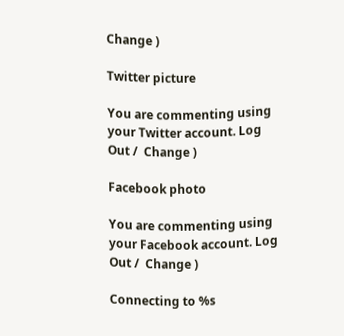Change )

Twitter picture

You are commenting using your Twitter account. Log Out /  Change )

Facebook photo

You are commenting using your Facebook account. Log Out /  Change )

Connecting to %s